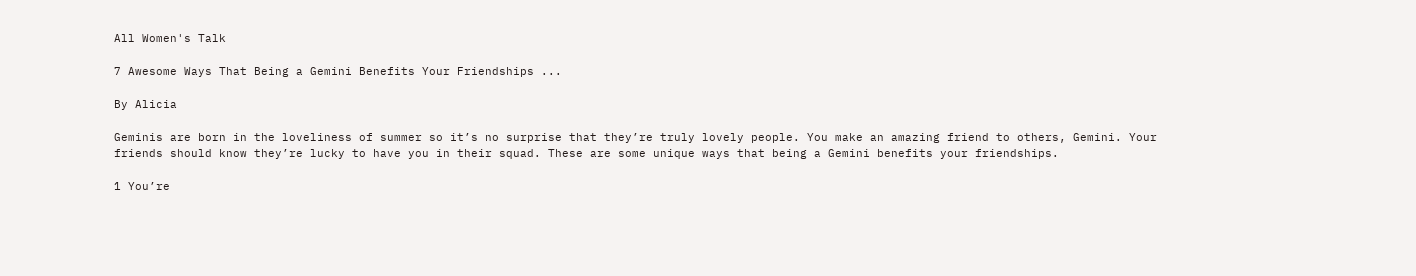All Women's Talk

7 Awesome Ways That Being a Gemini Benefits Your Friendships ...

By Alicia

Geminis are born in the loveliness of summer so it’s no surprise that they’re truly lovely people. You make an amazing friend to others, Gemini. Your friends should know they’re lucky to have you in their squad. These are some unique ways that being a Gemini benefits your friendships.

1 You’re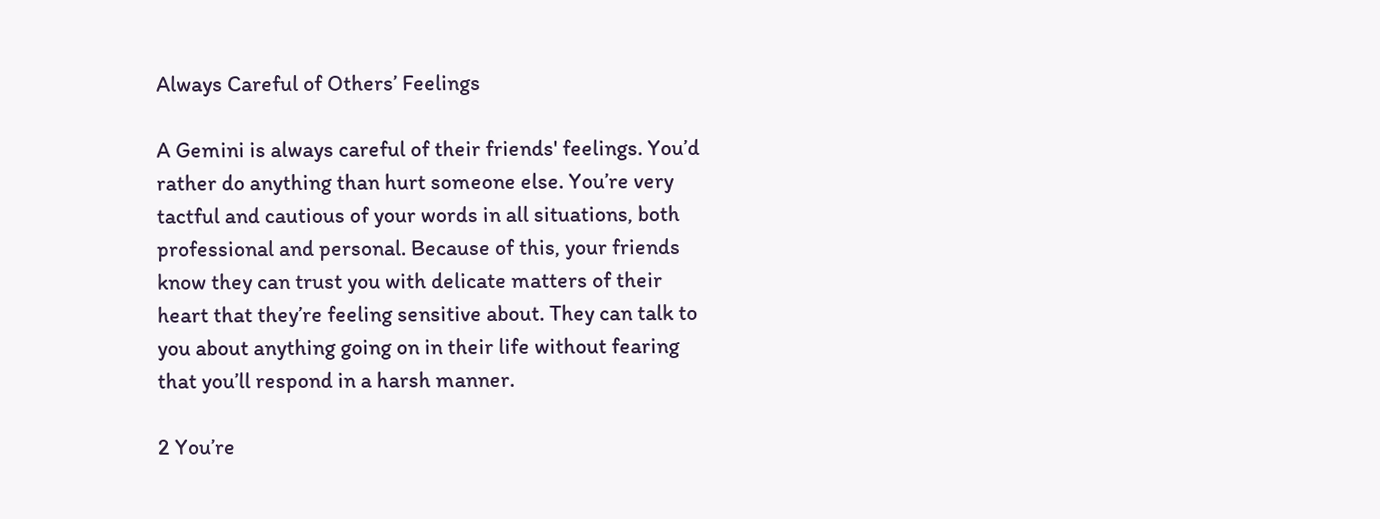Always Careful of Others’ Feelings

A Gemini is always careful of their friends' feelings. You’d rather do anything than hurt someone else. You’re very tactful and cautious of your words in all situations, both professional and personal. Because of this, your friends know they can trust you with delicate matters of their heart that they’re feeling sensitive about. They can talk to you about anything going on in their life without fearing that you’ll respond in a harsh manner.

2 You’re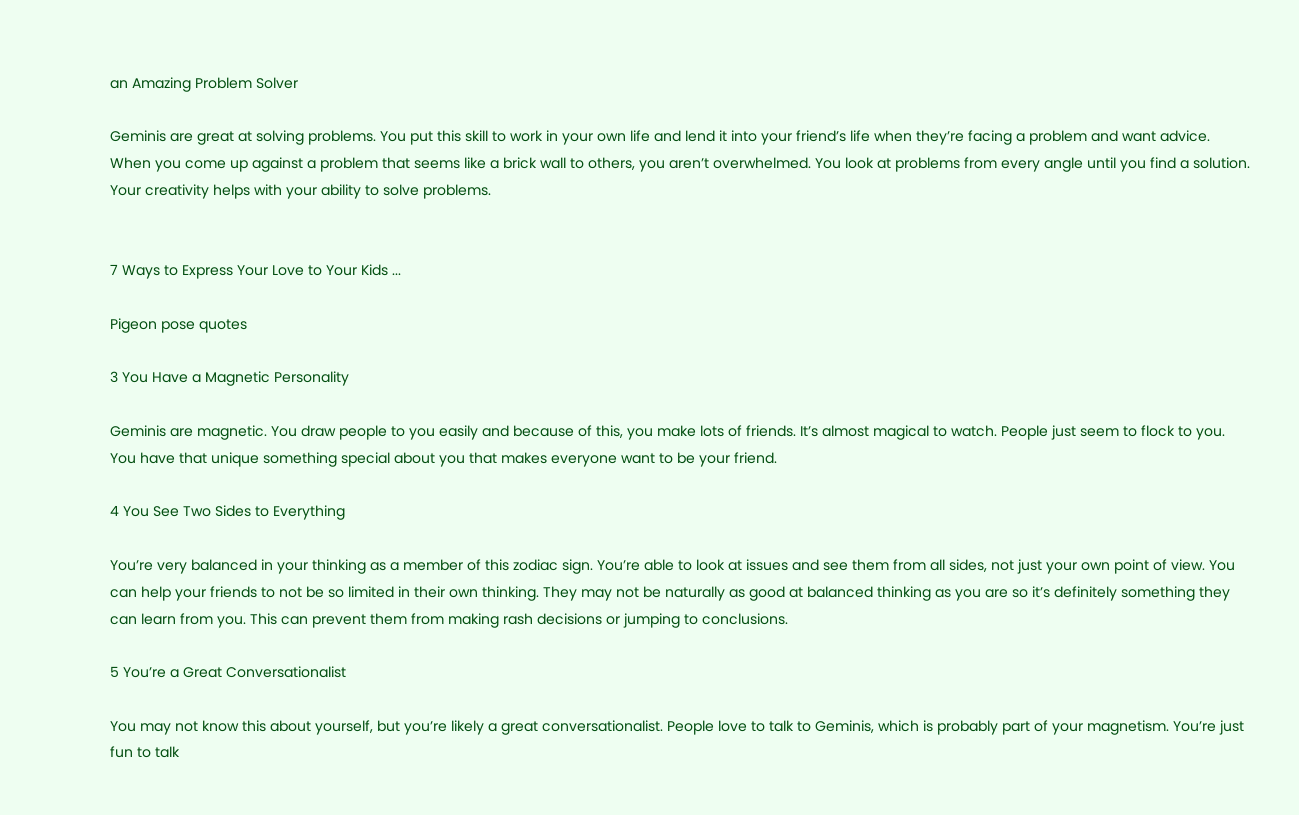an Amazing Problem Solver

Geminis are great at solving problems. You put this skill to work in your own life and lend it into your friend’s life when they’re facing a problem and want advice. When you come up against a problem that seems like a brick wall to others, you aren’t overwhelmed. You look at problems from every angle until you find a solution. Your creativity helps with your ability to solve problems.


7 Ways to Express Your Love to Your Kids ...

Pigeon pose quotes

3 You Have a Magnetic Personality

Geminis are magnetic. You draw people to you easily and because of this, you make lots of friends. It’s almost magical to watch. People just seem to flock to you. You have that unique something special about you that makes everyone want to be your friend.

4 You See Two Sides to Everything

You’re very balanced in your thinking as a member of this zodiac sign. You’re able to look at issues and see them from all sides, not just your own point of view. You can help your friends to not be so limited in their own thinking. They may not be naturally as good at balanced thinking as you are so it’s definitely something they can learn from you. This can prevent them from making rash decisions or jumping to conclusions.

5 You’re a Great Conversationalist

You may not know this about yourself, but you’re likely a great conversationalist. People love to talk to Geminis, which is probably part of your magnetism. You’re just fun to talk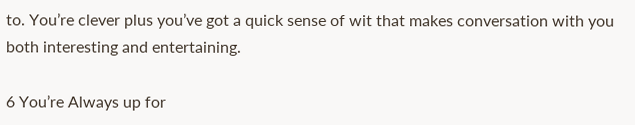to. You’re clever plus you’ve got a quick sense of wit that makes conversation with you both interesting and entertaining.

6 You’re Always up for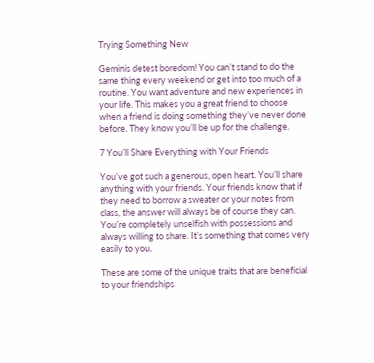Trying Something New

Geminis detest boredom! You can’t stand to do the same thing every weekend or get into too much of a routine. You want adventure and new experiences in your life. This makes you a great friend to choose when a friend is doing something they’ve never done before. They know you’ll be up for the challenge.

7 You’ll Share Everything with Your Friends

You’ve got such a generous, open heart. You’ll share anything with your friends. Your friends know that if they need to borrow a sweater or your notes from class, the answer will always be of course they can. You’re completely unselfish with possessions and always willing to share. It’s something that comes very easily to you.

These are some of the unique traits that are beneficial to your friendships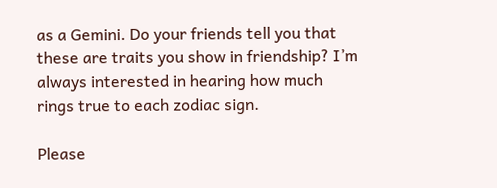as a Gemini. Do your friends tell you that these are traits you show in friendship? I’m always interested in hearing how much rings true to each zodiac sign.

Please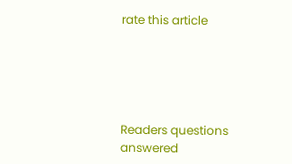rate this article





Readers questions answered